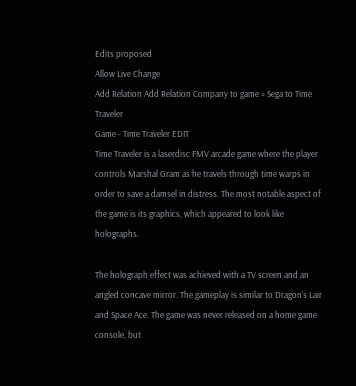Edits proposed
Allow Live Change
Add Relation Add Relation Company to game » Sega to Time Traveler
Game - Time Traveler EDIT
Time Traveler is a laserdisc FMV arcade game where the player controls Marshal Gram as he travels through time warps in order to save a damsel in distress. The most notable aspect of the game is its graphics, which appeared to look like holographs.

The holograph effect was achieved with a TV screen and an angled concave mirror. The gameplay is similar to Dragon's Lair and Space Ace. The game was never released on a home game console, but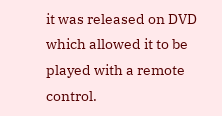it was released on DVD which allowed it to be played with a remote control.